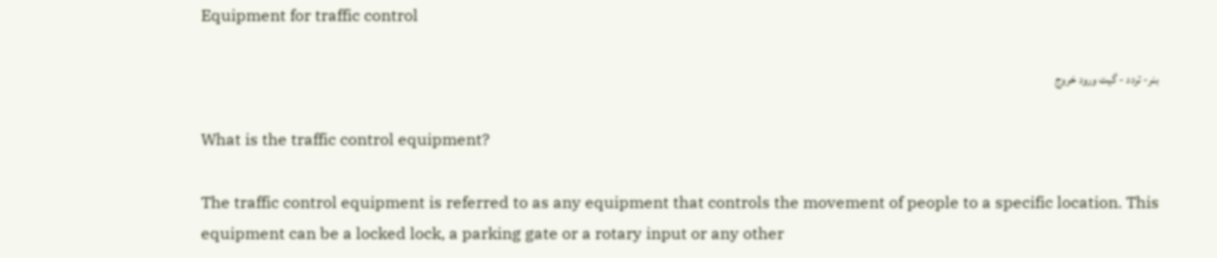Equipment for traffic control

بنر- تردد - گیت ورود خروج

What is the traffic control equipment?

The traffic control equipment is referred to as any equipment that controls the movement of people to a specific location. This equipment can be a locked lock, a parking gate or a rotary input or any other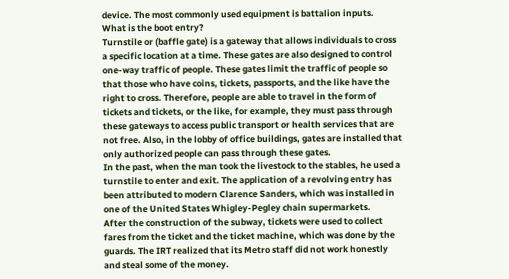device. The most commonly used equipment is battalion inputs.
What is the boot entry?
Turnstile or (baffle gate) is a gateway that allows individuals to cross a specific location at a time. These gates are also designed to control one-way traffic of people. These gates limit the traffic of people so that those who have coins, tickets, passports, and the like have the right to cross. Therefore, people are able to travel in the form of tickets and tickets, or the like, for example, they must pass through these gateways to access public transport or health services that are not free. Also, in the lobby of office buildings, gates are installed that only authorized people can pass through these gates.
In the past, when the man took the livestock to the stables, he used a turnstile to enter and exit. The application of a revolving entry has been attributed to modern Clarence Sanders, which was installed in one of the United States Whigley-Pegley chain supermarkets.
After the construction of the subway, tickets were used to collect fares from the ticket and the ticket machine, which was done by the guards. The IRT realized that its Metro staff did not work honestly and steal some of the money.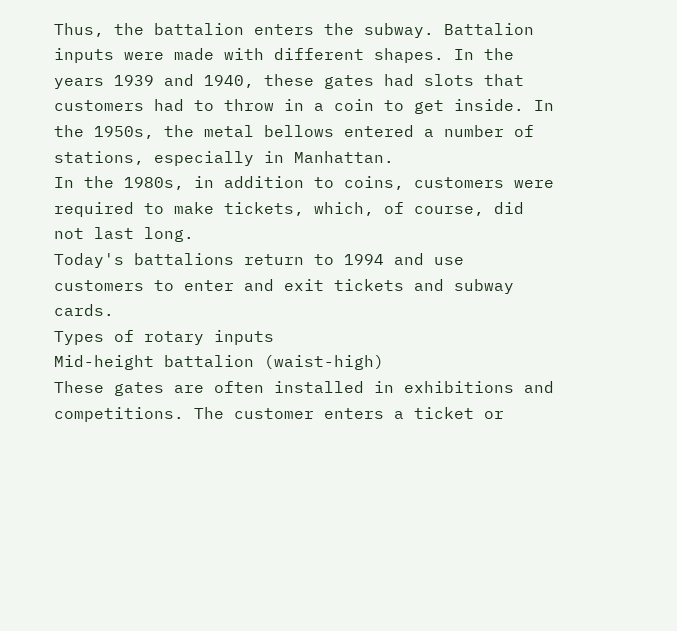Thus, the battalion enters the subway. Battalion inputs were made with different shapes. In the years 1939 and 1940, these gates had slots that customers had to throw in a coin to get inside. In the 1950s, the metal bellows entered a number of stations, especially in Manhattan.
In the 1980s, in addition to coins, customers were required to make tickets, which, of course, did not last long.
Today's battalions return to 1994 and use customers to enter and exit tickets and subway cards.
Types of rotary inputs
Mid-height battalion (waist-high)
These gates are often installed in exhibitions and competitions. The customer enters a ticket or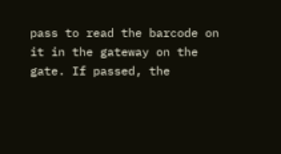pass to read the barcode on it in the gateway on the gate. If passed, the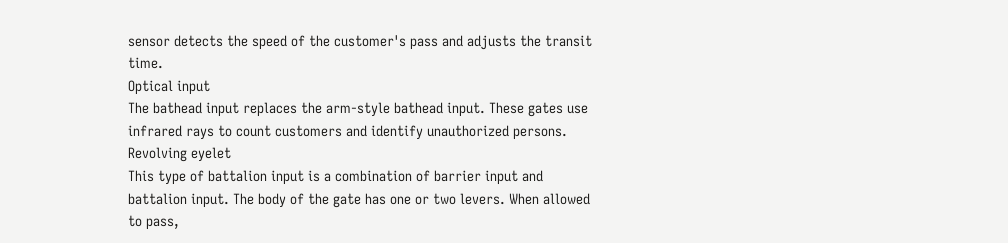sensor detects the speed of the customer's pass and adjusts the transit time.
Optical input
The bathead input replaces the arm-style bathead input. These gates use infrared rays to count customers and identify unauthorized persons.
Revolving eyelet
This type of battalion input is a combination of barrier input and battalion input. The body of the gate has one or two levers. When allowed to pass,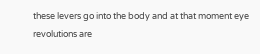these levers go into the body and at that moment eye revolutions are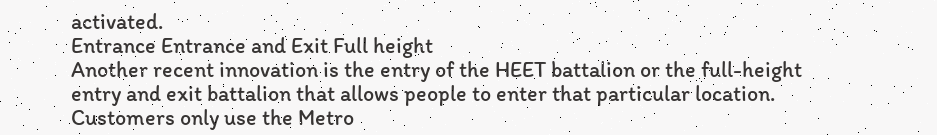activated.
Entrance Entrance and Exit Full height
Another recent innovation is the entry of the HEET battalion or the full-height entry and exit battalion that allows people to enter that particular location. Customers only use the Metro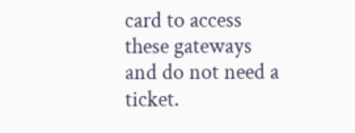card to access these gateways and do not need a ticket.